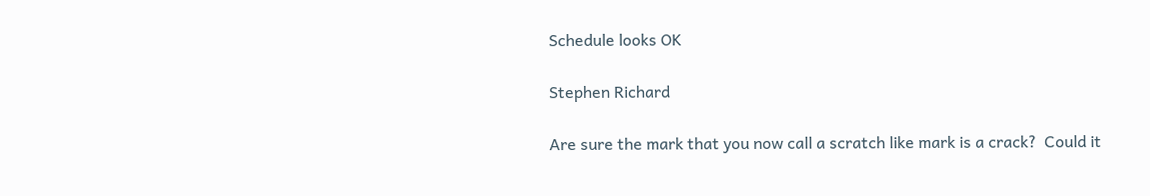Schedule looks OK

Stephen Richard

Are sure the mark that you now call a scratch like mark is a crack?  Could it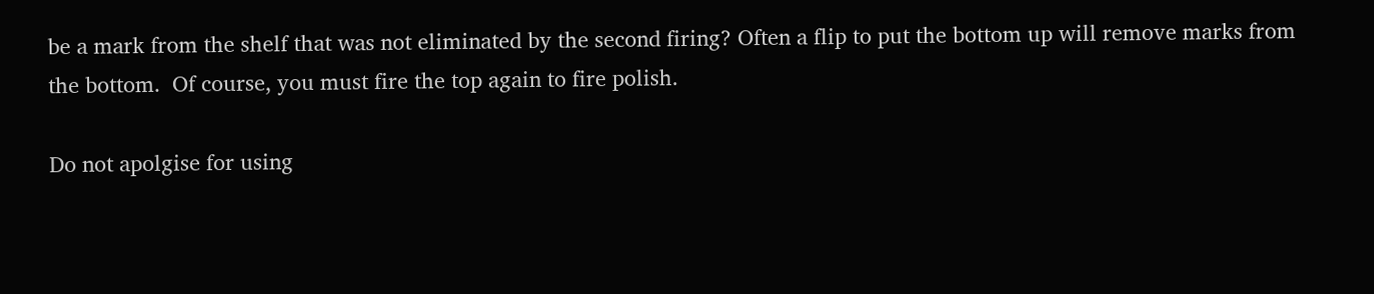be a mark from the shelf that was not eliminated by the second firing? Often a flip to put the bottom up will remove marks from the bottom.  Of course, you must fire the top again to fire polish.

Do not apolgise for using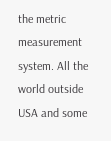the metric measurement system. All the world outside USA and some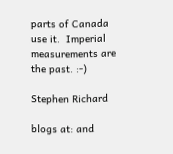parts of Canada use it.  Imperial measurements are the past. :-)

Stephen Richard

blogs at: and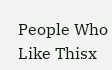People Who Like Thisx